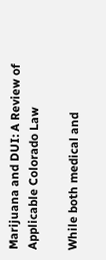Marijuana and DUI: A Review of Applicable Colorado Law

While both medical and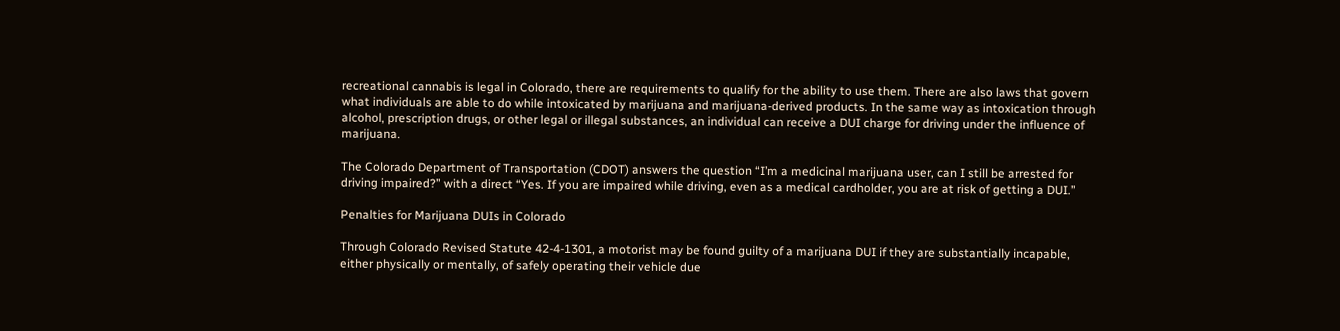recreational cannabis is legal in Colorado, there are requirements to qualify for the ability to use them. There are also laws that govern what individuals are able to do while intoxicated by marijuana and marijuana-derived products. In the same way as intoxication through alcohol, prescription drugs, or other legal or illegal substances, an individual can receive a DUI charge for driving under the influence of marijuana.

The Colorado Department of Transportation (CDOT) answers the question “I’m a medicinal marijuana user, can I still be arrested for driving impaired?” with a direct “Yes. If you are impaired while driving, even as a medical cardholder, you are at risk of getting a DUI.”

Penalties for Marijuana DUIs in Colorado

Through Colorado Revised Statute 42-4-1301, a motorist may be found guilty of a marijuana DUI if they are substantially incapable, either physically or mentally, of safely operating their vehicle due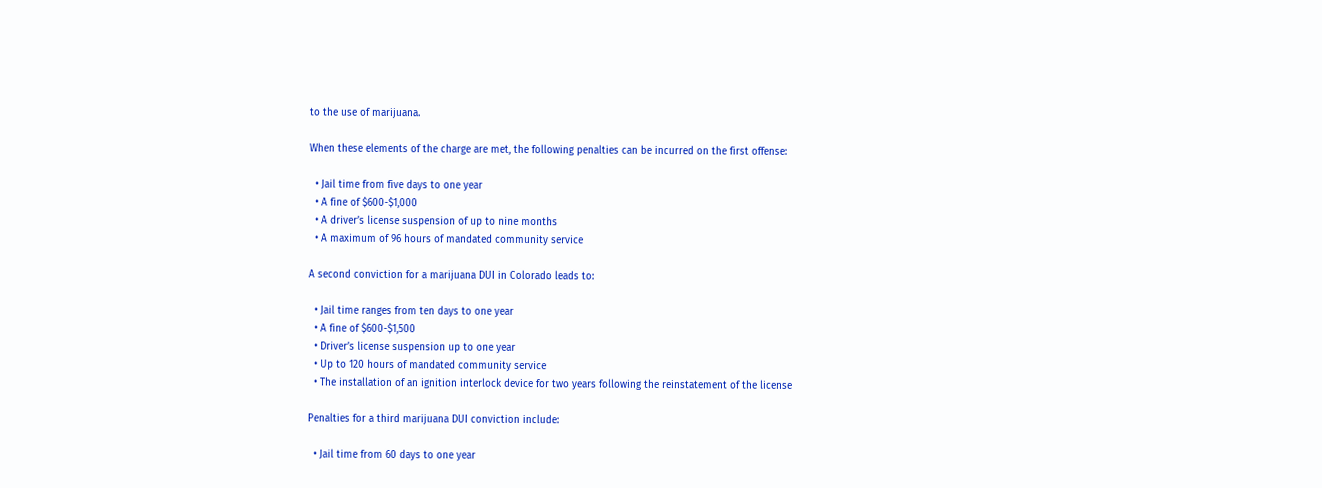to the use of marijuana.

When these elements of the charge are met, the following penalties can be incurred on the first offense:

  • Jail time from five days to one year
  • A fine of $600-$1,000
  • A driver’s license suspension of up to nine months
  • A maximum of 96 hours of mandated community service

A second conviction for a marijuana DUI in Colorado leads to:

  • Jail time ranges from ten days to one year
  • A fine of $600-$1,500
  • Driver’s license suspension up to one year
  • Up to 120 hours of mandated community service
  • The installation of an ignition interlock device for two years following the reinstatement of the license

Penalties for a third marijuana DUI conviction include:

  • Jail time from 60 days to one year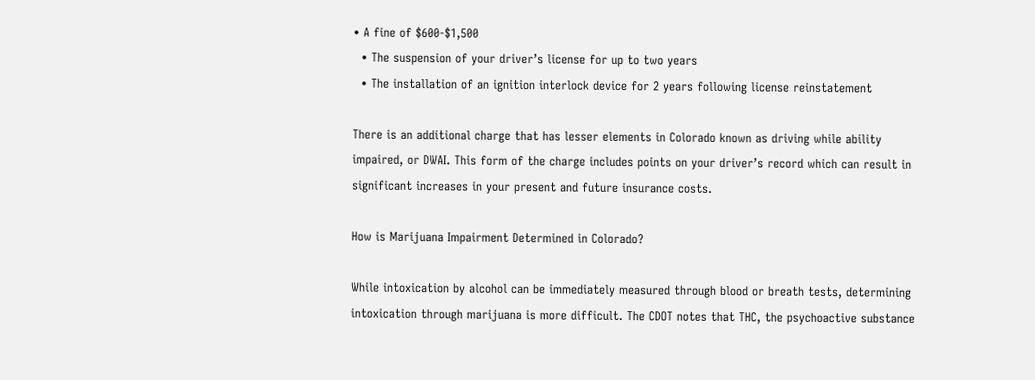• A fine of $600-$1,500
  • The suspension of your driver’s license for up to two years
  • The installation of an ignition interlock device for 2 years following license reinstatement

There is an additional charge that has lesser elements in Colorado known as driving while ability impaired, or DWAI. This form of the charge includes points on your driver’s record which can result in significant increases in your present and future insurance costs.

How is Marijuana Impairment Determined in Colorado?

While intoxication by alcohol can be immediately measured through blood or breath tests, determining intoxication through marijuana is more difficult. The CDOT notes that THC, the psychoactive substance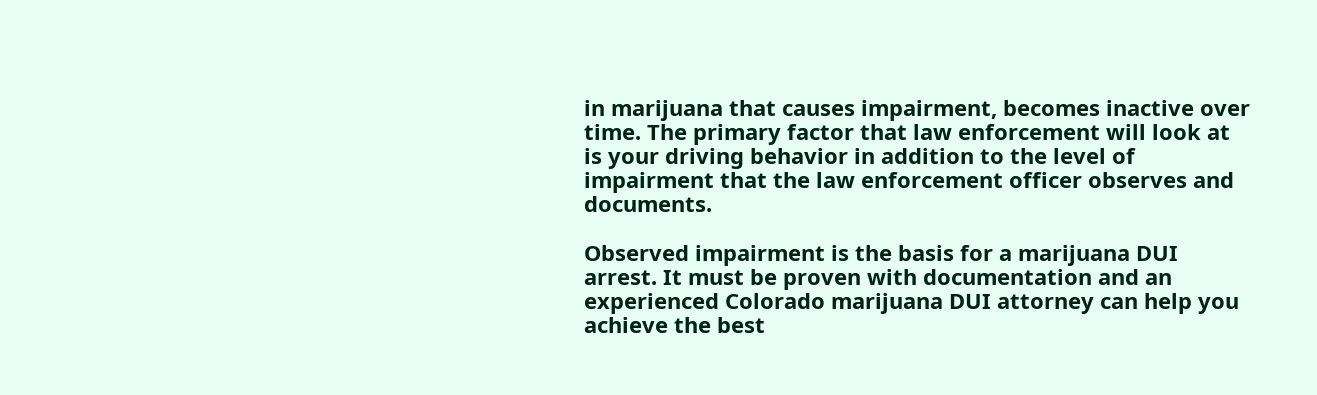in marijuana that causes impairment, becomes inactive over time. The primary factor that law enforcement will look at is your driving behavior in addition to the level of impairment that the law enforcement officer observes and documents.

Observed impairment is the basis for a marijuana DUI arrest. It must be proven with documentation and an experienced Colorado marijuana DUI attorney can help you achieve the best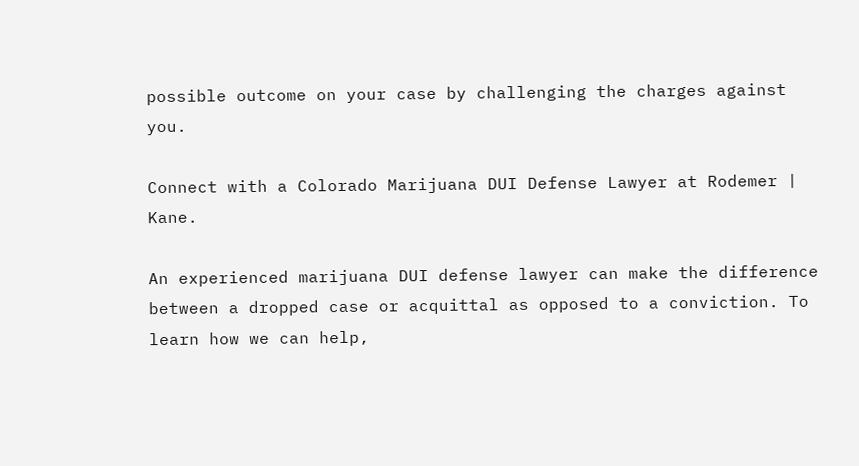possible outcome on your case by challenging the charges against you.

Connect with a Colorado Marijuana DUI Defense Lawyer at Rodemer | Kane.

An experienced marijuana DUI defense lawyer can make the difference between a dropped case or acquittal as opposed to a conviction. To learn how we can help,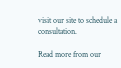visit our site to schedule a consultation.

Read more from our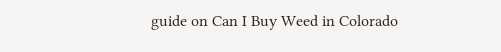guide on Can I Buy Weed in Colorado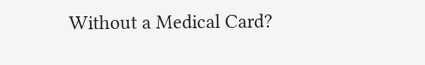Without a Medical Card?